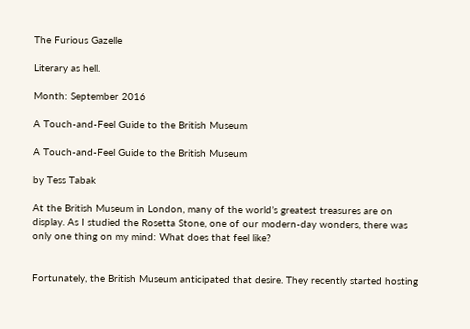The Furious Gazelle

Literary as hell.

Month: September 2016

A Touch-and-Feel Guide to the British Museum

A Touch-and-Feel Guide to the British Museum

by Tess Tabak

At the British Museum in London, many of the world’s greatest treasures are on display. As I studied the Rosetta Stone, one of our modern-day wonders, there was only one thing on my mind: What does that feel like?


Fortunately, the British Museum anticipated that desire. They recently started hosting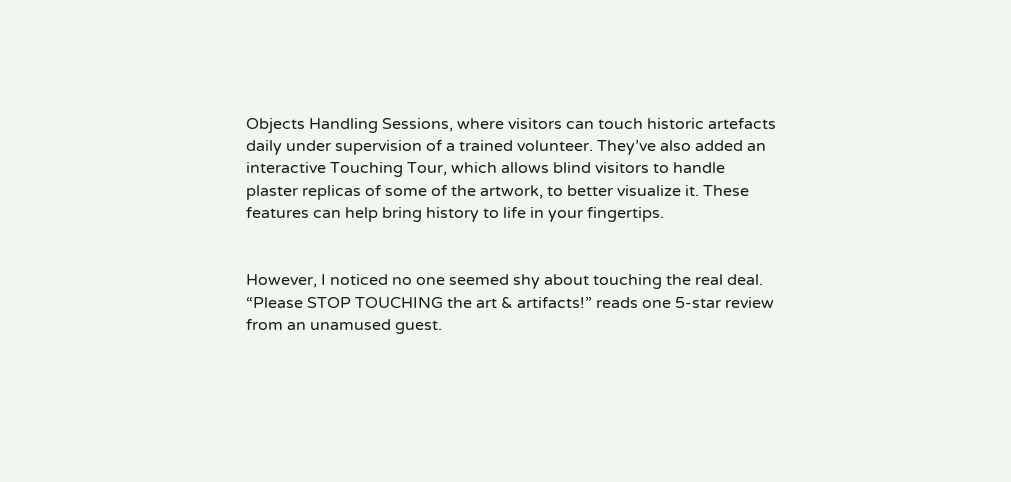Objects Handling Sessions, where visitors can touch historic artefacts daily under supervision of a trained volunteer. They’ve also added an interactive Touching Tour, which allows blind visitors to handle plaster replicas of some of the artwork, to better visualize it. These features can help bring history to life in your fingertips.


However, I noticed no one seemed shy about touching the real deal. “Please STOP TOUCHING the art & artifacts!” reads one 5-star review from an unamused guest.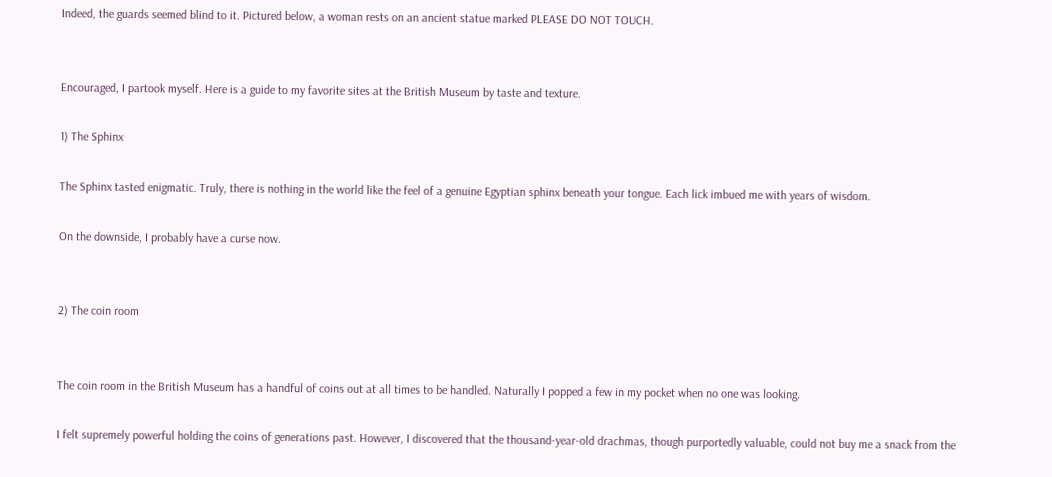Indeed, the guards seemed blind to it. Pictured below, a woman rests on an ancient statue marked PLEASE DO NOT TOUCH.


Encouraged, I partook myself. Here is a guide to my favorite sites at the British Museum by taste and texture.

1) The Sphinx

The Sphinx tasted enigmatic. Truly, there is nothing in the world like the feel of a genuine Egyptian sphinx beneath your tongue. Each lick imbued me with years of wisdom.

On the downside, I probably have a curse now.


2) The coin room


The coin room in the British Museum has a handful of coins out at all times to be handled. Naturally I popped a few in my pocket when no one was looking.

I felt supremely powerful holding the coins of generations past. However, I discovered that the thousand-year-old drachmas, though purportedly valuable, could not buy me a snack from the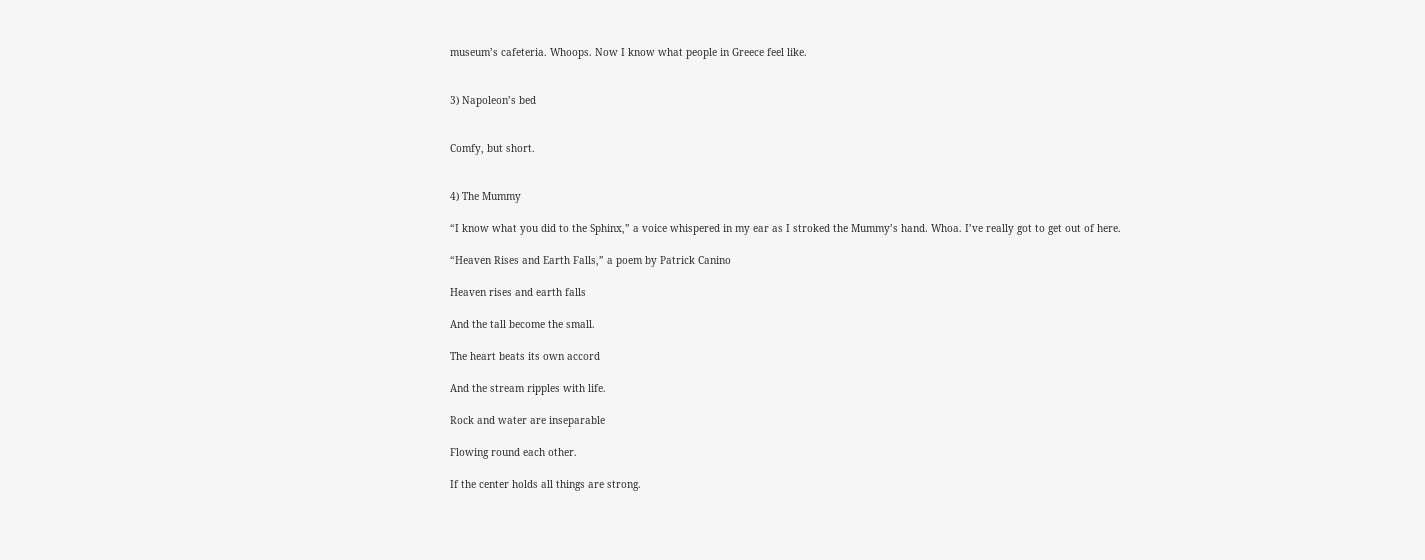museum’s cafeteria. Whoops. Now I know what people in Greece feel like.


3) Napoleon’s bed


Comfy, but short.


4) The Mummy

“I know what you did to the Sphinx,” a voice whispered in my ear as I stroked the Mummy’s hand. Whoa. I’ve really got to get out of here.

“Heaven Rises and Earth Falls,” a poem by Patrick Canino

Heaven rises and earth falls

And the tall become the small.

The heart beats its own accord

And the stream ripples with life.

Rock and water are inseparable

Flowing round each other.

If the center holds all things are strong.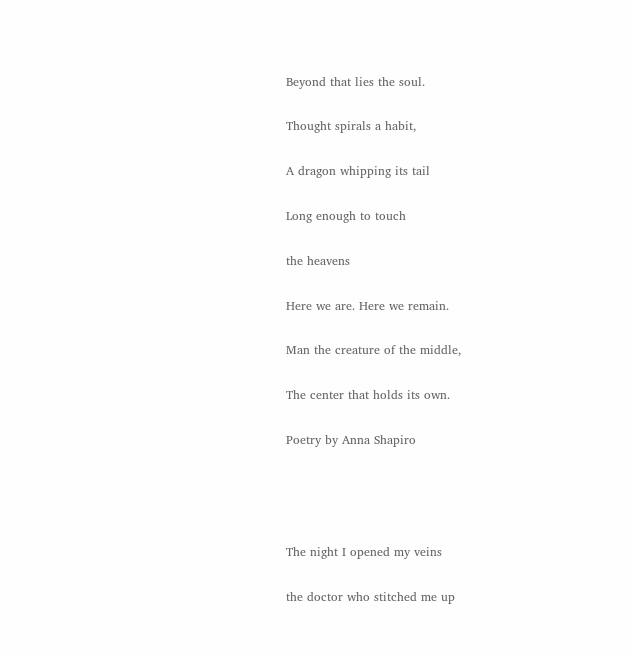Beyond that lies the soul.

Thought spirals a habit,

A dragon whipping its tail

Long enough to touch

the heavens

Here we are. Here we remain.

Man the creature of the middle,

The center that holds its own.

Poetry by Anna Shapiro




The night I opened my veins

the doctor who stitched me up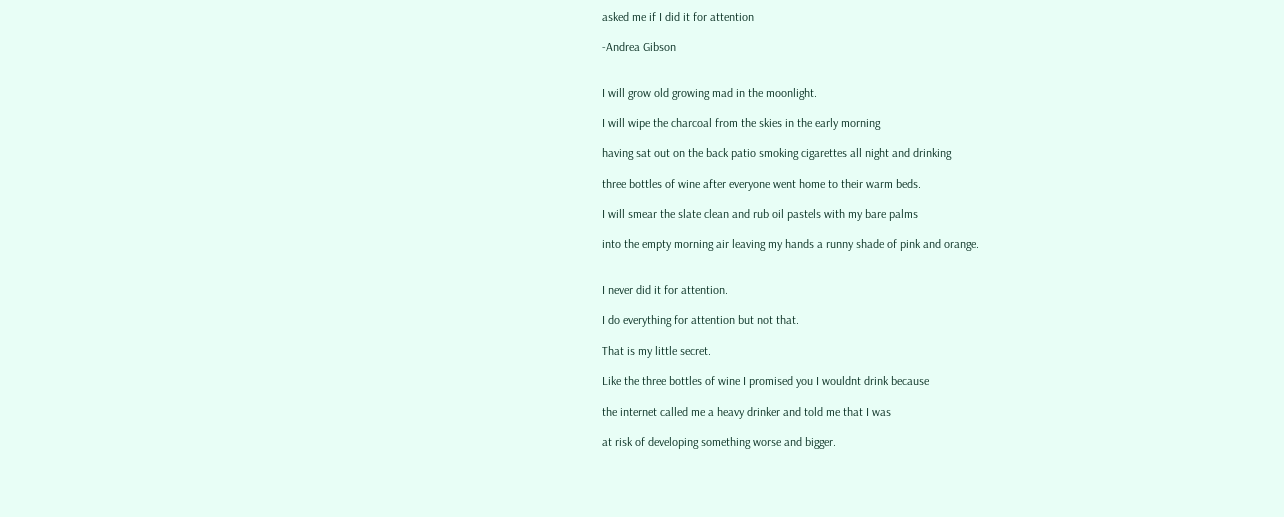asked me if I did it for attention

-Andrea Gibson


I will grow old growing mad in the moonlight.

I will wipe the charcoal from the skies in the early morning

having sat out on the back patio smoking cigarettes all night and drinking

three bottles of wine after everyone went home to their warm beds.

I will smear the slate clean and rub oil pastels with my bare palms

into the empty morning air leaving my hands a runny shade of pink and orange.


I never did it for attention.

I do everything for attention but not that.

That is my little secret.

Like the three bottles of wine I promised you I wouldnt drink because

the internet called me a heavy drinker and told me that I was

at risk of developing something worse and bigger.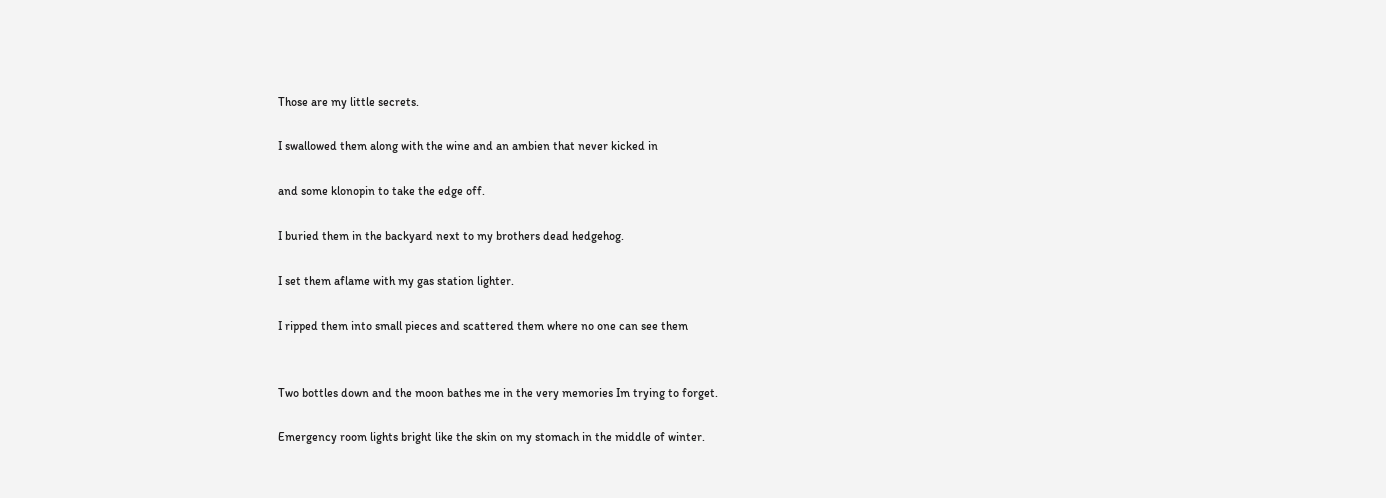Those are my little secrets.

I swallowed them along with the wine and an ambien that never kicked in

and some klonopin to take the edge off.

I buried them in the backyard next to my brothers dead hedgehog.

I set them aflame with my gas station lighter.

I ripped them into small pieces and scattered them where no one can see them


Two bottles down and the moon bathes me in the very memories Im trying to forget.

Emergency room lights bright like the skin on my stomach in the middle of winter.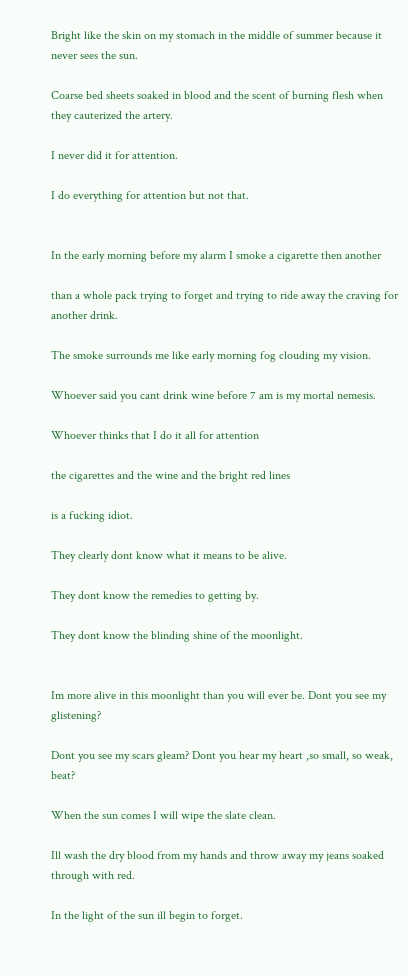Bright like the skin on my stomach in the middle of summer because it never sees the sun.

Coarse bed sheets soaked in blood and the scent of burning flesh when they cauterized the artery.

I never did it for attention.

I do everything for attention but not that.


In the early morning before my alarm I smoke a cigarette then another

than a whole pack trying to forget and trying to ride away the craving for another drink.

The smoke surrounds me like early morning fog clouding my vision.

Whoever said you cant drink wine before 7 am is my mortal nemesis.

Whoever thinks that I do it all for attention

the cigarettes and the wine and the bright red lines

is a fucking idiot.

They clearly dont know what it means to be alive.

They dont know the remedies to getting by.

They dont know the blinding shine of the moonlight.


Im more alive in this moonlight than you will ever be. Dont you see my glistening?

Dont you see my scars gleam? Dont you hear my heart ,so small, so weak, beat?

When the sun comes I will wipe the slate clean.

Ill wash the dry blood from my hands and throw away my jeans soaked through with red.

In the light of the sun ill begin to forget.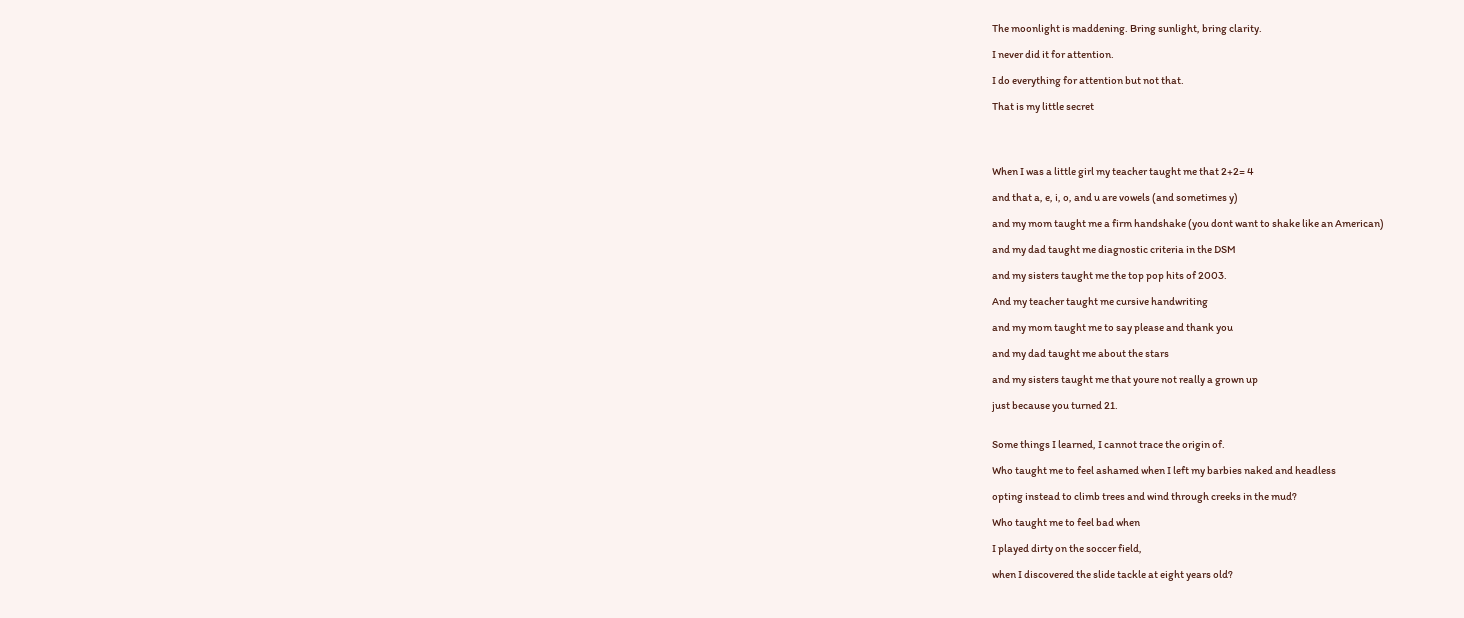The moonlight is maddening. Bring sunlight, bring clarity.

I never did it for attention.

I do everything for attention but not that.

That is my little secret




When I was a little girl my teacher taught me that 2+2= 4

and that a, e, i, o, and u are vowels (and sometimes y)

and my mom taught me a firm handshake (you dont want to shake like an American)

and my dad taught me diagnostic criteria in the DSM

and my sisters taught me the top pop hits of 2003.

And my teacher taught me cursive handwriting

and my mom taught me to say please and thank you

and my dad taught me about the stars

and my sisters taught me that youre not really a grown up

just because you turned 21.


Some things I learned, I cannot trace the origin of.

Who taught me to feel ashamed when I left my barbies naked and headless

opting instead to climb trees and wind through creeks in the mud?

Who taught me to feel bad when

I played dirty on the soccer field,

when I discovered the slide tackle at eight years old?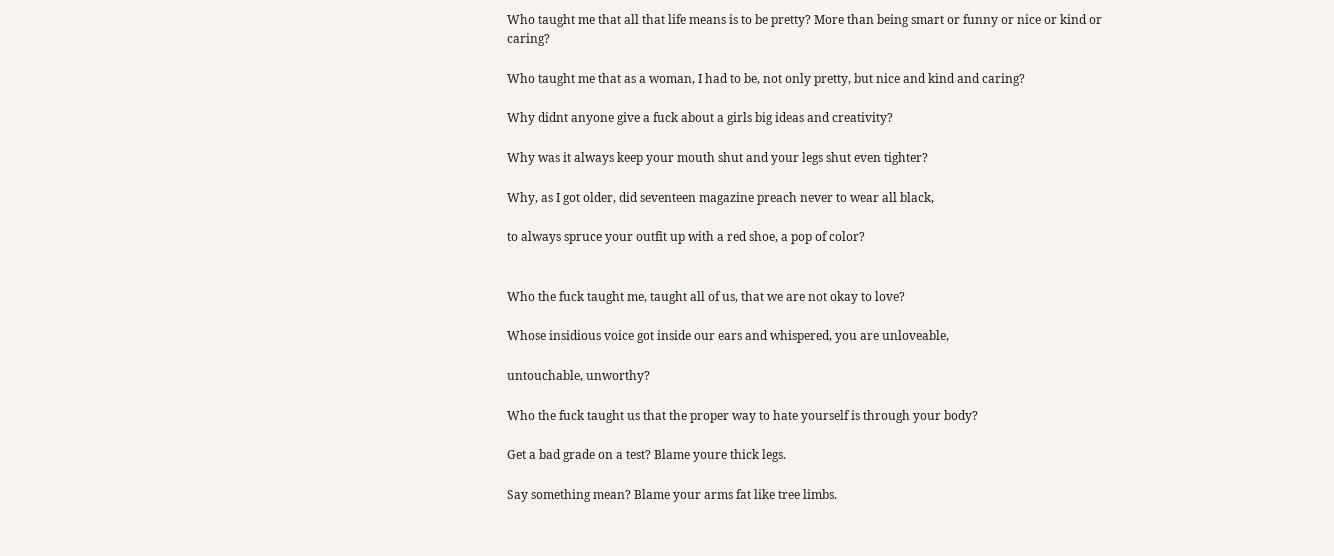Who taught me that all that life means is to be pretty? More than being smart or funny or nice or kind or caring?

Who taught me that as a woman, I had to be, not only pretty, but nice and kind and caring?

Why didnt anyone give a fuck about a girls big ideas and creativity?

Why was it always keep your mouth shut and your legs shut even tighter?

Why, as I got older, did seventeen magazine preach never to wear all black,

to always spruce your outfit up with a red shoe, a pop of color?


Who the fuck taught me, taught all of us, that we are not okay to love?

Whose insidious voice got inside our ears and whispered, you are unloveable,

untouchable, unworthy?

Who the fuck taught us that the proper way to hate yourself is through your body?

Get a bad grade on a test? Blame youre thick legs.

Say something mean? Blame your arms fat like tree limbs.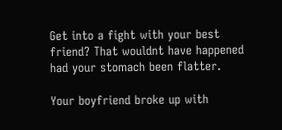Get into a fight with your best friend? That wouldnt have happened had your stomach been flatter.

Your boyfriend broke up with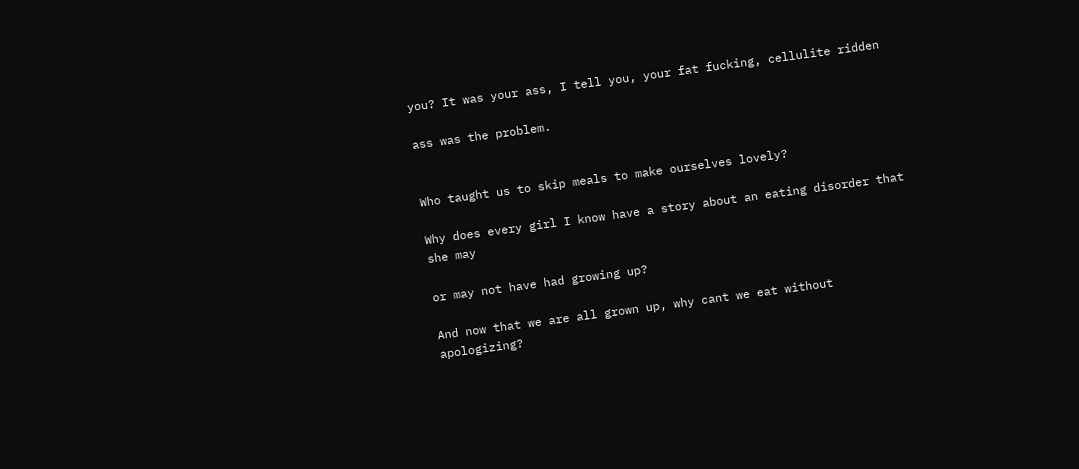you? It was your ass, I tell you, your fat fucking, cellulite ridden

ass was the problem.


Who taught us to skip meals to make ourselves lovely?

Why does every girl I know have a story about an eating disorder that she may

or may not have had growing up?

And now that we are all grown up, why cant we eat without apologizing?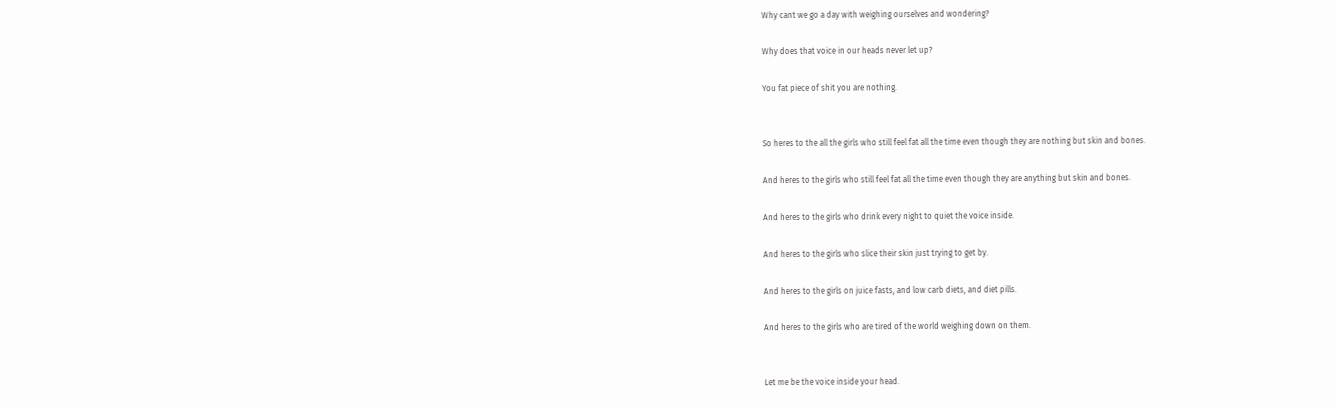Why cant we go a day with weighing ourselves and wondering?

Why does that voice in our heads never let up?

You fat piece of shit you are nothing.


So heres to the all the girls who still feel fat all the time even though they are nothing but skin and bones.

And heres to the girls who still feel fat all the time even though they are anything but skin and bones.

And heres to the girls who drink every night to quiet the voice inside.

And heres to the girls who slice their skin just trying to get by.

And heres to the girls on juice fasts, and low carb diets, and diet pills.

And heres to the girls who are tired of the world weighing down on them.


Let me be the voice inside your head.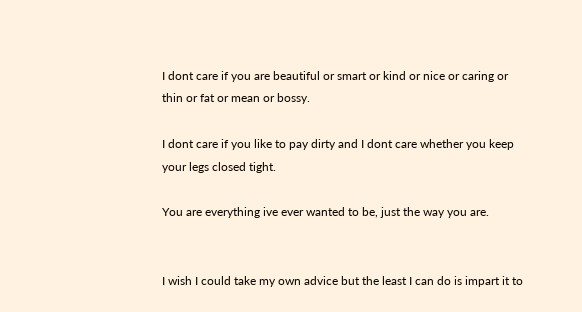I dont care if you are beautiful or smart or kind or nice or caring or thin or fat or mean or bossy.

I dont care if you like to pay dirty and I dont care whether you keep your legs closed tight.

You are everything ive ever wanted to be, just the way you are.


I wish I could take my own advice but the least I can do is impart it to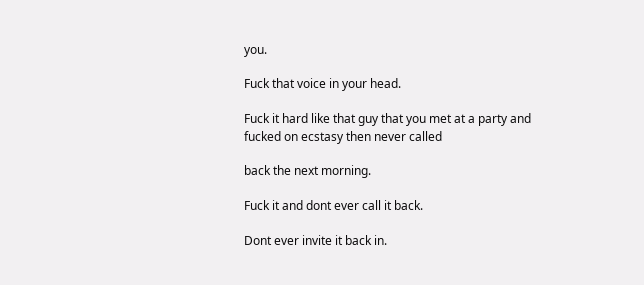you.

Fuck that voice in your head.

Fuck it hard like that guy that you met at a party and fucked on ecstasy then never called

back the next morning.

Fuck it and dont ever call it back.

Dont ever invite it back in.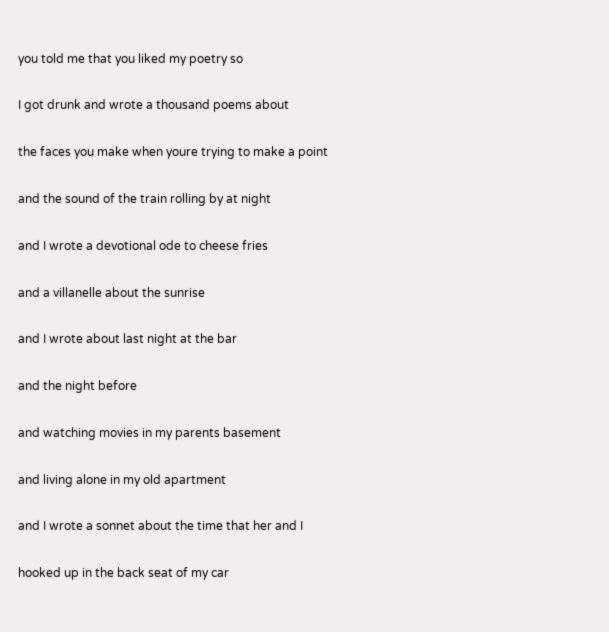you told me that you liked my poetry so

I got drunk and wrote a thousand poems about

the faces you make when youre trying to make a point

and the sound of the train rolling by at night

and I wrote a devotional ode to cheese fries

and a villanelle about the sunrise

and I wrote about last night at the bar

and the night before

and watching movies in my parents basement

and living alone in my old apartment

and I wrote a sonnet about the time that her and I

hooked up in the back seat of my car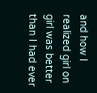and how I realized girl on girl was better than I had ever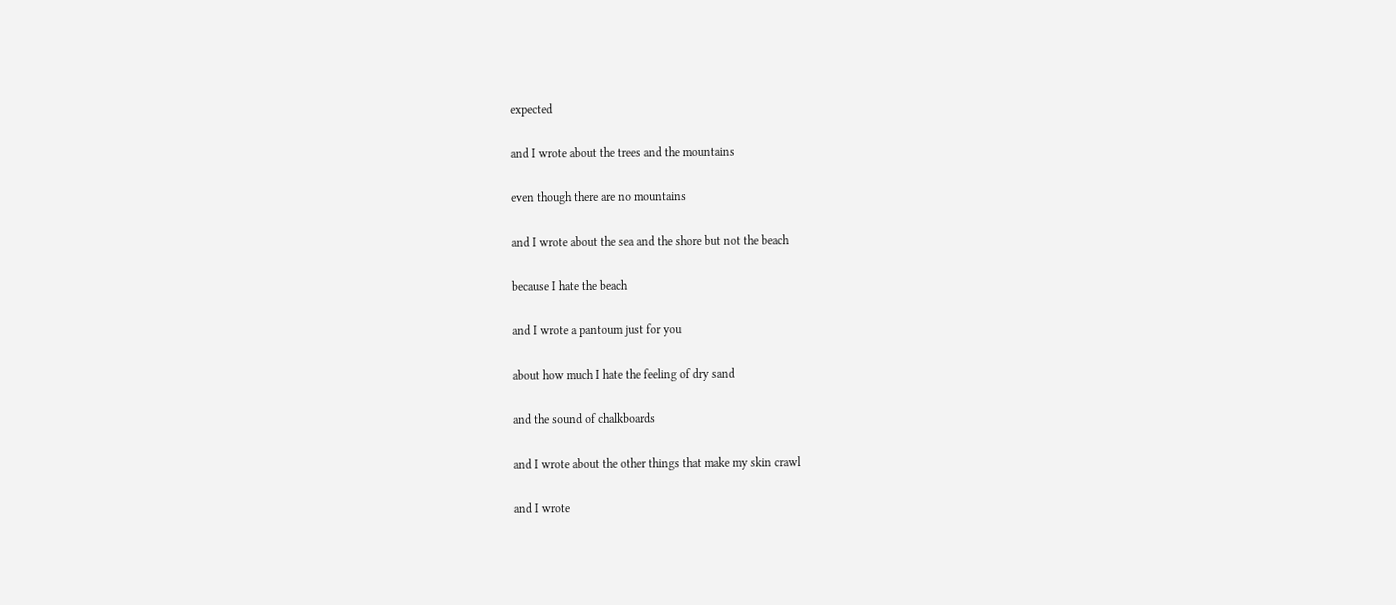expected

and I wrote about the trees and the mountains

even though there are no mountains

and I wrote about the sea and the shore but not the beach

because I hate the beach

and I wrote a pantoum just for you

about how much I hate the feeling of dry sand

and the sound of chalkboards

and I wrote about the other things that make my skin crawl

and I wrote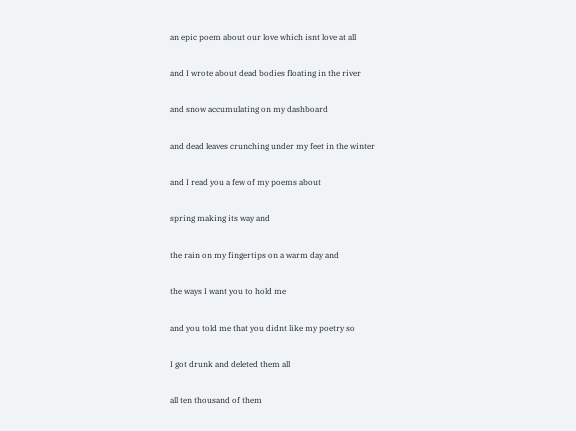an epic poem about our love which isnt love at all

and I wrote about dead bodies floating in the river

and snow accumulating on my dashboard

and dead leaves crunching under my feet in the winter

and I read you a few of my poems about

spring making its way and

the rain on my fingertips on a warm day and

the ways I want you to hold me

and you told me that you didnt like my poetry so

I got drunk and deleted them all

all ten thousand of them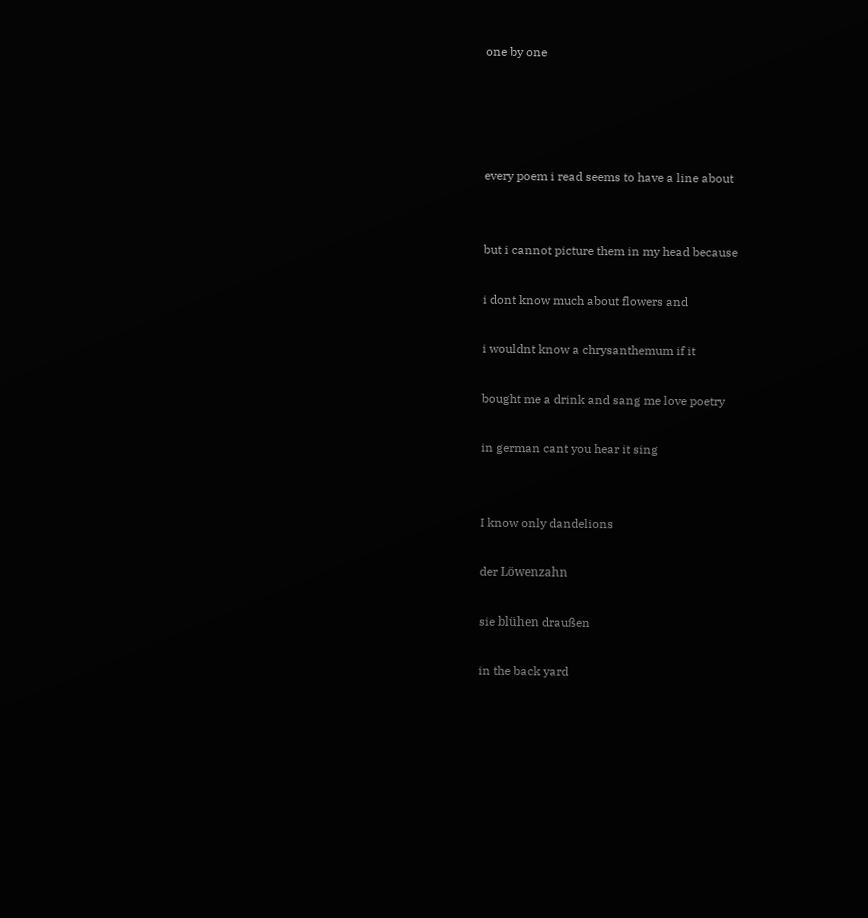one by one




every poem i read seems to have a line about


but i cannot picture them in my head because

i dont know much about flowers and

i wouldnt know a chrysanthemum if it

bought me a drink and sang me love poetry

in german cant you hear it sing


I know only dandelions

der Löwenzahn

sie blühen draußen

in the back yard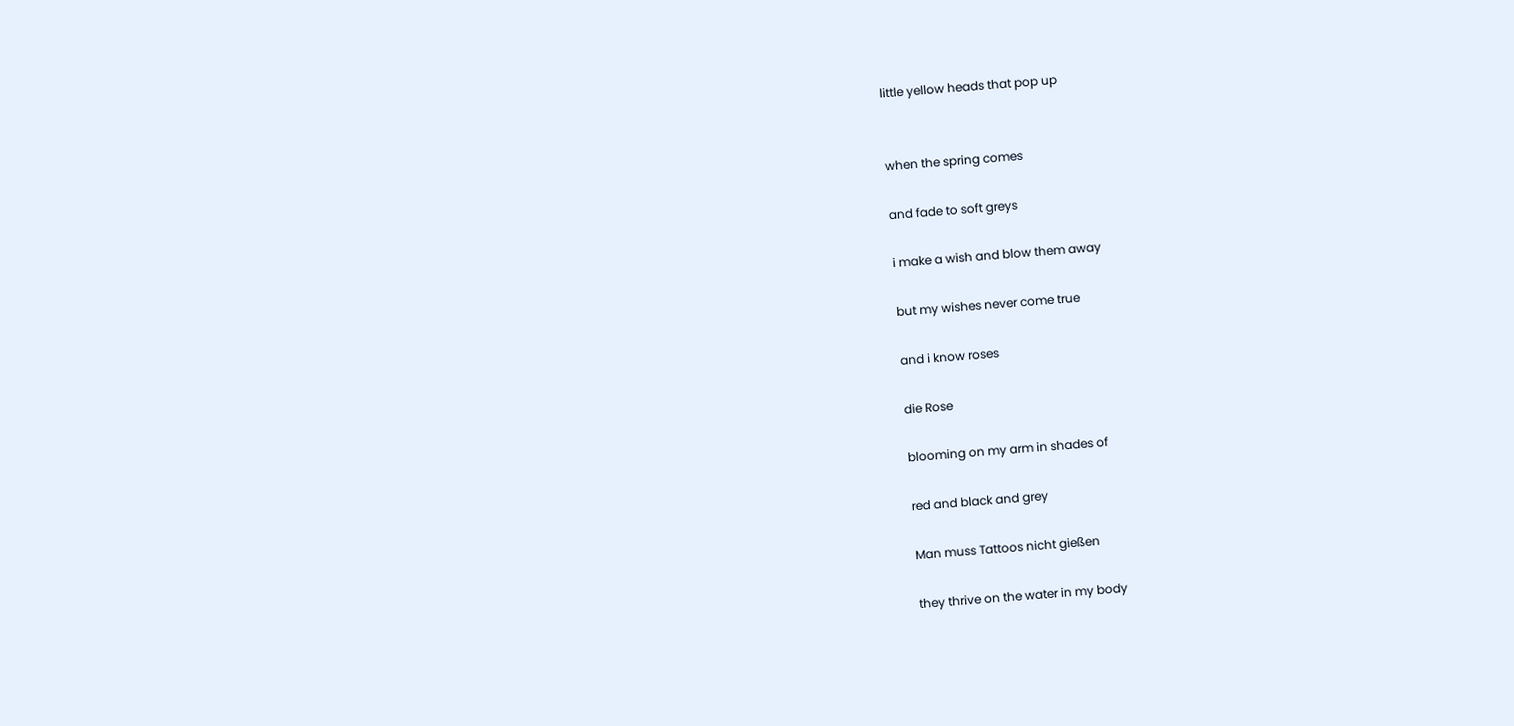little yellow heads that pop up


when the spring comes

and fade to soft greys

i make a wish and blow them away

but my wishes never come true

and i know roses

die Rose

blooming on my arm in shades of

red and black and grey

Man muss Tattoos nicht gießen

they thrive on the water in my body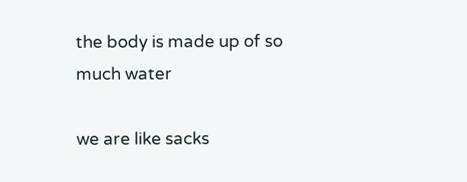the body is made up of so much water

we are like sacks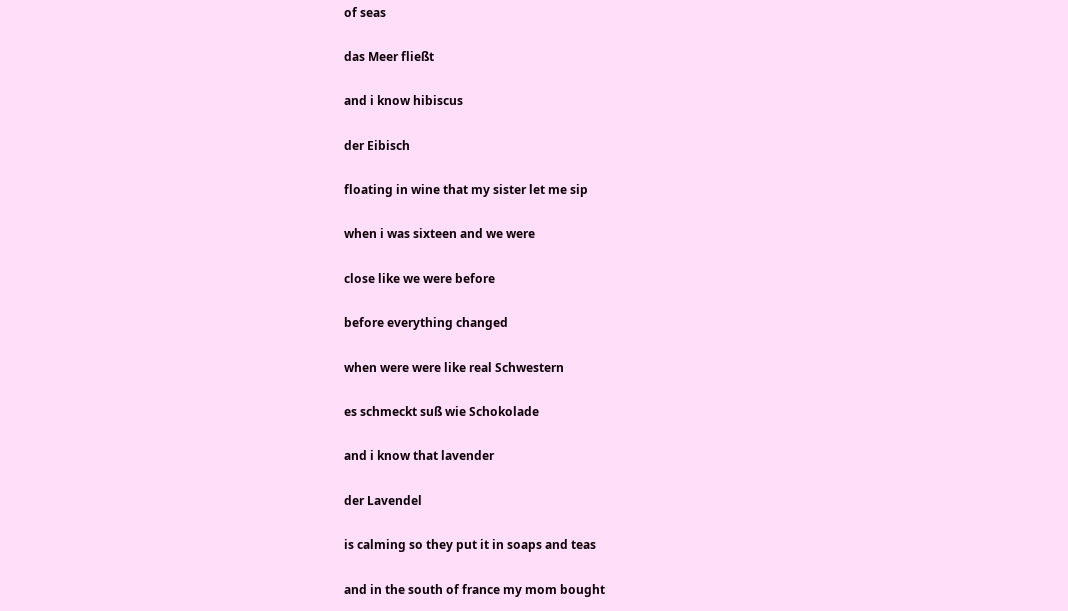of seas

das Meer fließt

and i know hibiscus

der Eibisch

floating in wine that my sister let me sip

when i was sixteen and we were

close like we were before

before everything changed

when were were like real Schwestern

es schmeckt suß wie Schokolade

and i know that lavender

der Lavendel

is calming so they put it in soaps and teas

and in the south of france my mom bought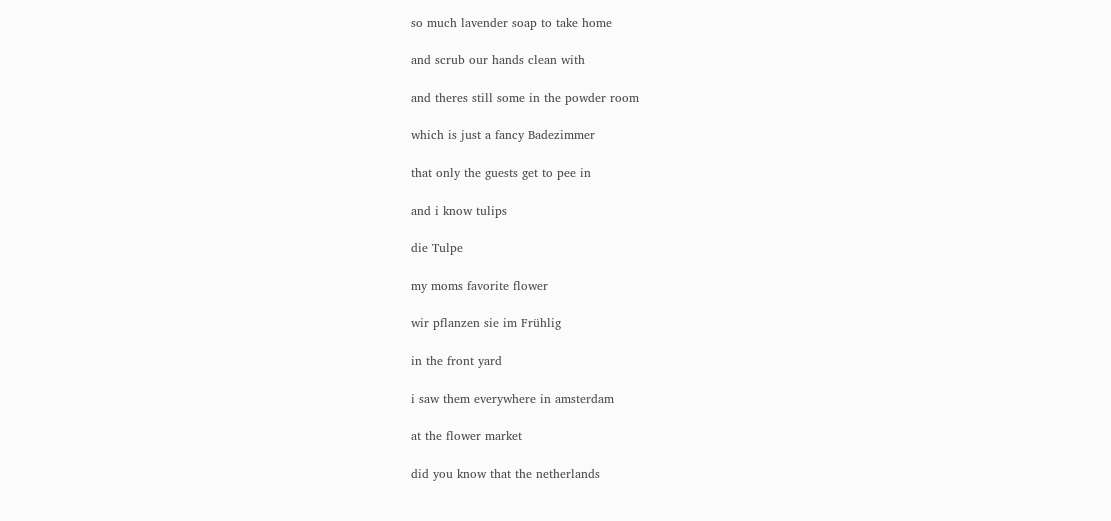so much lavender soap to take home

and scrub our hands clean with

and theres still some in the powder room

which is just a fancy Badezimmer

that only the guests get to pee in

and i know tulips

die Tulpe

my moms favorite flower

wir pflanzen sie im Frühlig

in the front yard

i saw them everywhere in amsterdam

at the flower market

did you know that the netherlands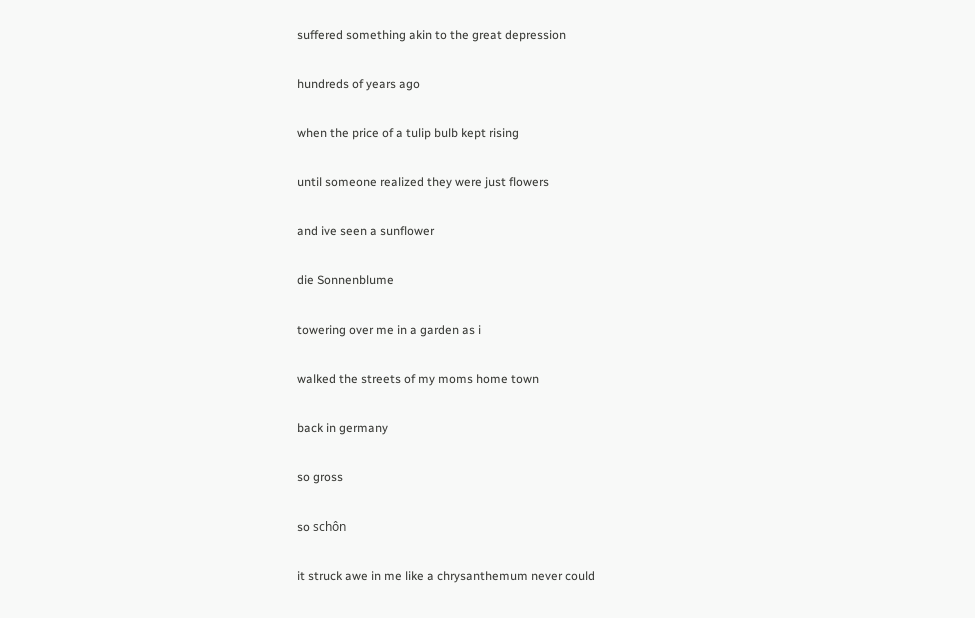suffered something akin to the great depression

hundreds of years ago

when the price of a tulip bulb kept rising

until someone realized they were just flowers

and ive seen a sunflower

die Sonnenblume

towering over me in a garden as i

walked the streets of my moms home town

back in germany

so gross

so schôn

it struck awe in me like a chrysanthemum never could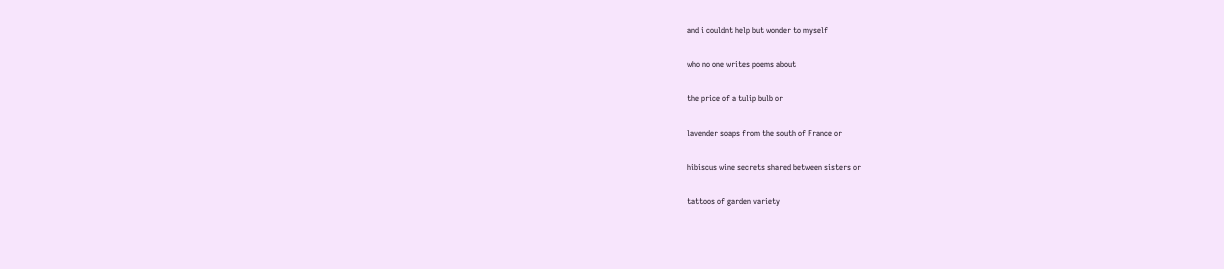and i couldnt help but wonder to myself

who no one writes poems about

the price of a tulip bulb or

lavender soaps from the south of France or

hibiscus wine secrets shared between sisters or

tattoos of garden variety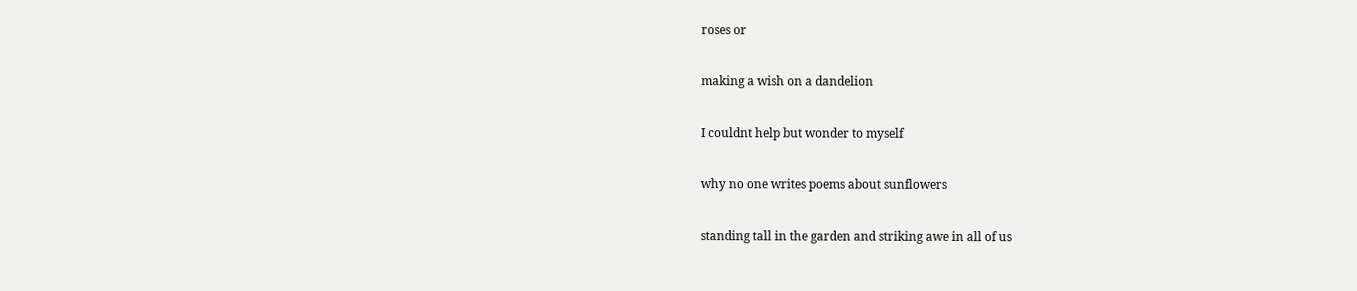roses or

making a wish on a dandelion

I couldnt help but wonder to myself

why no one writes poems about sunflowers

standing tall in the garden and striking awe in all of us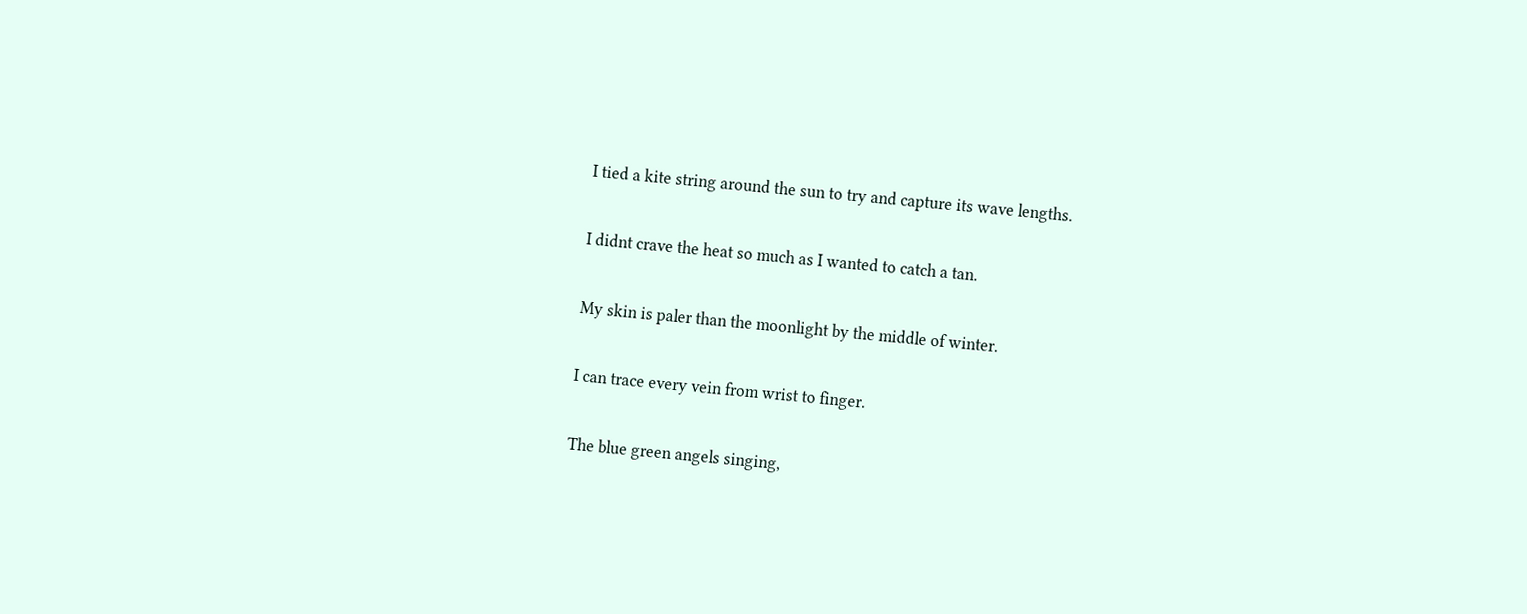I tied a kite string around the sun to try and capture its wave lengths.

I didnt crave the heat so much as I wanted to catch a tan.

My skin is paler than the moonlight by the middle of winter.

I can trace every vein from wrist to finger.

The blue green angels singing,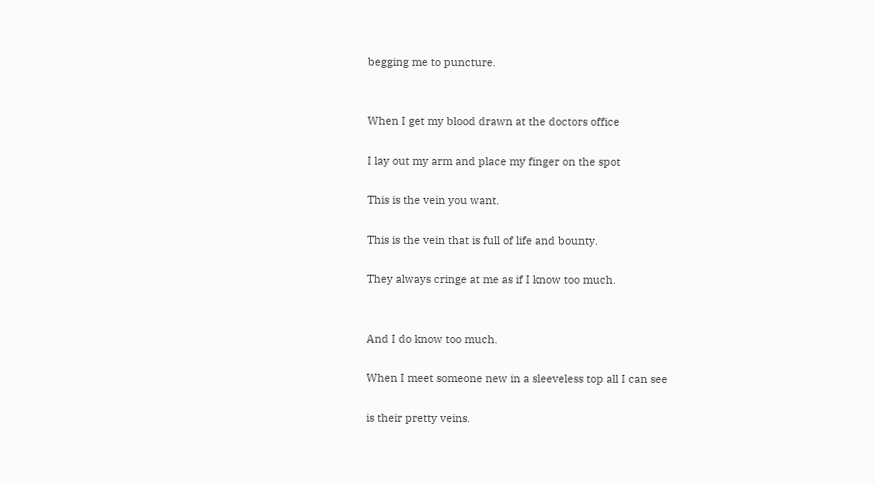begging me to puncture.


When I get my blood drawn at the doctors office

I lay out my arm and place my finger on the spot

This is the vein you want.

This is the vein that is full of life and bounty.

They always cringe at me as if I know too much.


And I do know too much.

When I meet someone new in a sleeveless top all I can see

is their pretty veins.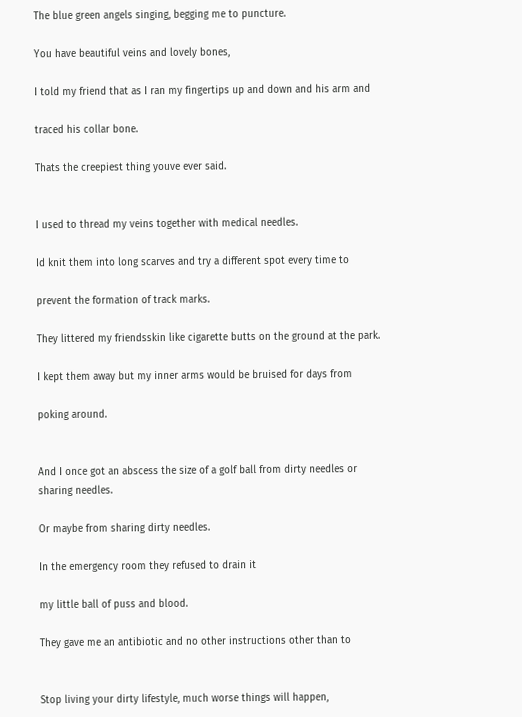The blue green angels singing, begging me to puncture.

You have beautiful veins and lovely bones,

I told my friend that as I ran my fingertips up and down and his arm and

traced his collar bone.

Thats the creepiest thing youve ever said.


I used to thread my veins together with medical needles.

Id knit them into long scarves and try a different spot every time to

prevent the formation of track marks.

They littered my friendsskin like cigarette butts on the ground at the park.

I kept them away but my inner arms would be bruised for days from

poking around.


And I once got an abscess the size of a golf ball from dirty needles or sharing needles.

Or maybe from sharing dirty needles.

In the emergency room they refused to drain it

my little ball of puss and blood.

They gave me an antibiotic and no other instructions other than to


Stop living your dirty lifestyle, much worse things will happen,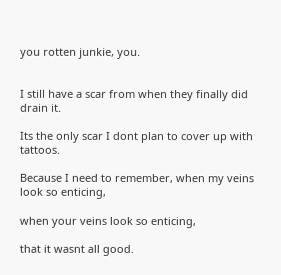you rotten junkie, you.


I still have a scar from when they finally did drain it.

Its the only scar I dont plan to cover up with tattoos.

Because I need to remember, when my veins look so enticing,

when your veins look so enticing,

that it wasnt all good.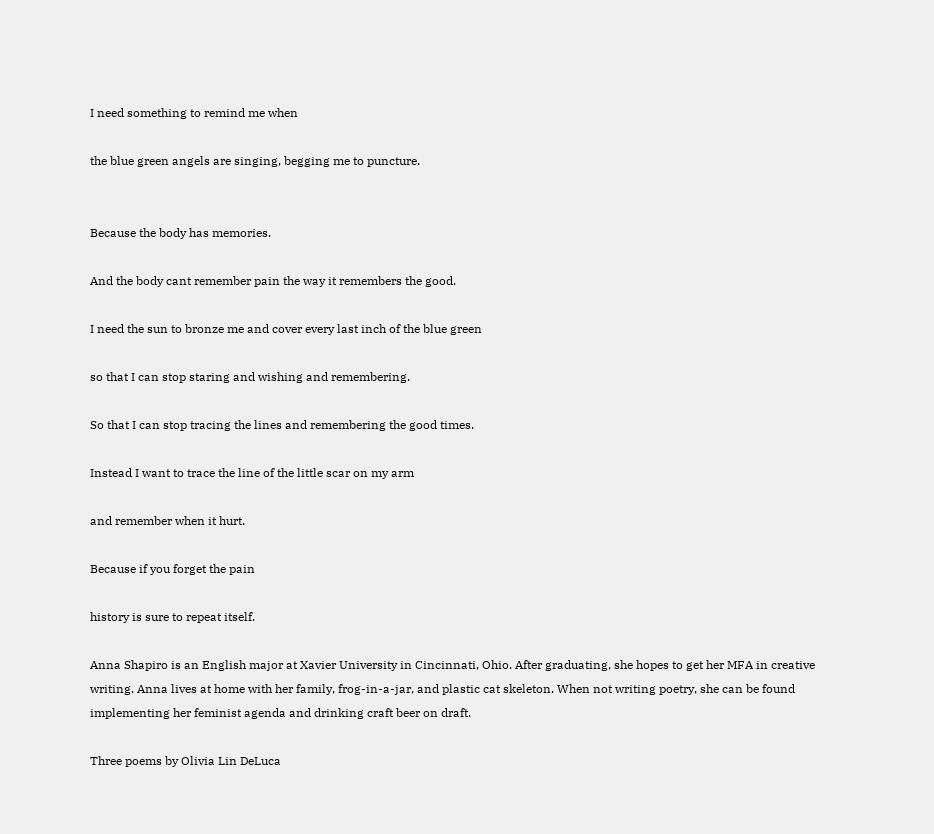I need something to remind me when

the blue green angels are singing, begging me to puncture.


Because the body has memories.

And the body cant remember pain the way it remembers the good.

I need the sun to bronze me and cover every last inch of the blue green

so that I can stop staring and wishing and remembering.

So that I can stop tracing the lines and remembering the good times.

Instead I want to trace the line of the little scar on my arm

and remember when it hurt.

Because if you forget the pain

history is sure to repeat itself.

Anna Shapiro is an English major at Xavier University in Cincinnati, Ohio. After graduating, she hopes to get her MFA in creative writing. Anna lives at home with her family, frog-in-a-jar, and plastic cat skeleton. When not writing poetry, she can be found implementing her feminist agenda and drinking craft beer on draft.

Three poems by Olivia Lin DeLuca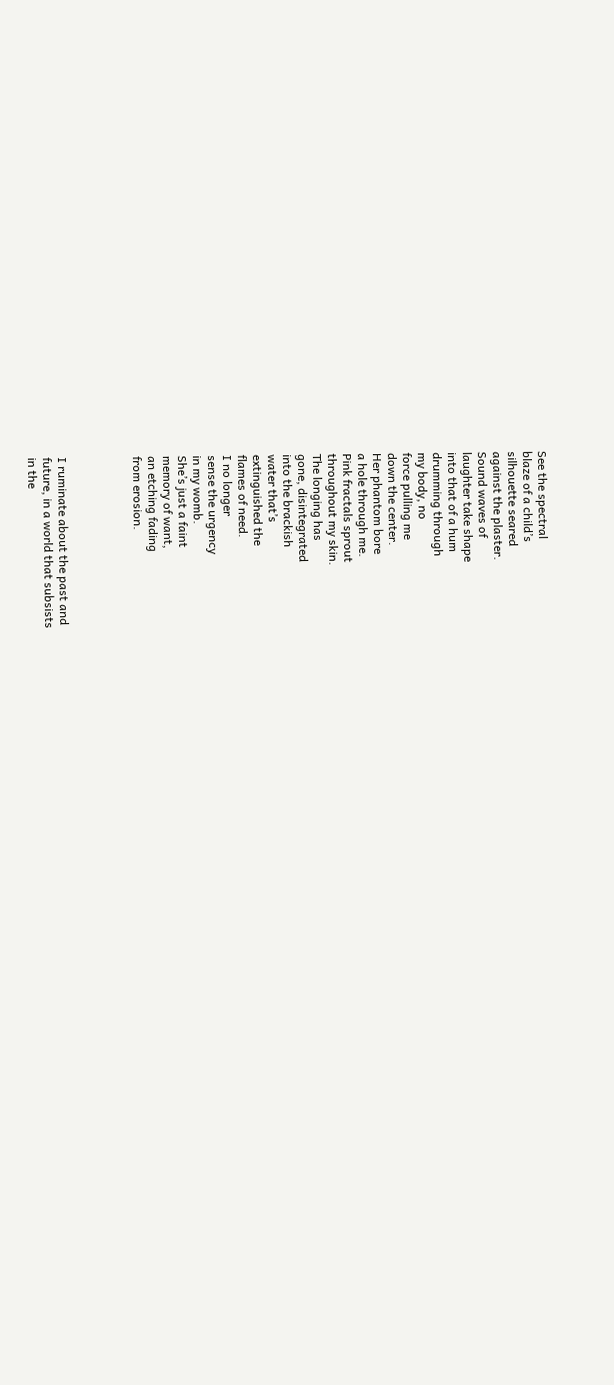See the spectral
blaze of a child’s
silhouette seared
against the plaster.
Sound waves of
laughter take shape
into that of a hum
drumming through
my body, no
force pulling me
down the center.
Her phantom bore
a hole through me.
Pink fractals sprout
throughout my skin.
The longing has
gone, disintegrated
into the brackish
water that’s
extinguished the
flames of need.
I no longer
sense the urgency
in my womb.
She’s just a faint
memory of want,
an etching fading
from erosion.




I ruminate about the past and
future, in a world that subsists
in the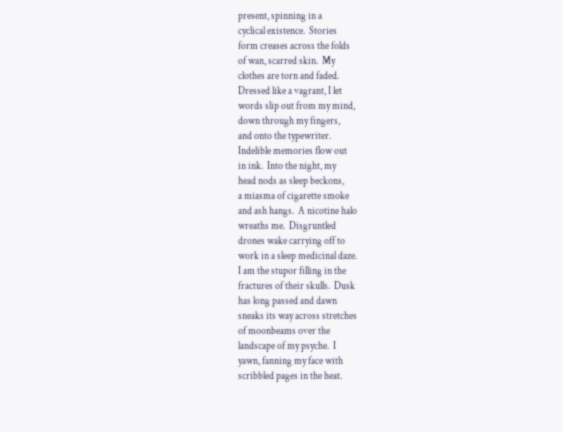present, spinning in a
cyclical existence.  Stories
form creases across the folds
of wan, scarred skin.  My
clothes are torn and faded.
Dressed like a vagrant, I let
words slip out from my mind,
down through my fingers,
and onto the typewriter.
Indelible memories flow out
in ink.  Into the night, my
head nods as sleep beckons,
a miasma of cigarette smoke
and ash hangs.  A nicotine halo
wreaths me.  Disgruntled
drones wake carrying off to
work in a sleep medicinal daze.
I am the stupor filling in the
fractures of their skulls.  Dusk
has long passed and dawn
sneaks its way across stretches
of moonbeams over the
landscape of my psyche.  I
yawn, fanning my face with
scribbled pages in the heat.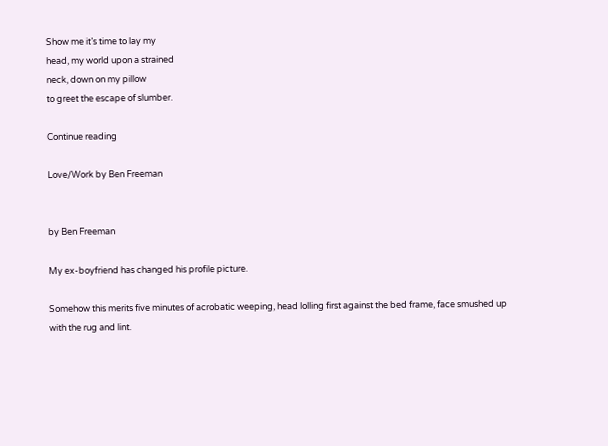Show me it’s time to lay my
head, my world upon a strained
neck, down on my pillow
to greet the escape of slumber.

Continue reading

Love/Work by Ben Freeman


by Ben Freeman

My ex-boyfriend has changed his profile picture.

Somehow this merits five minutes of acrobatic weeping, head lolling first against the bed frame, face smushed up with the rug and lint.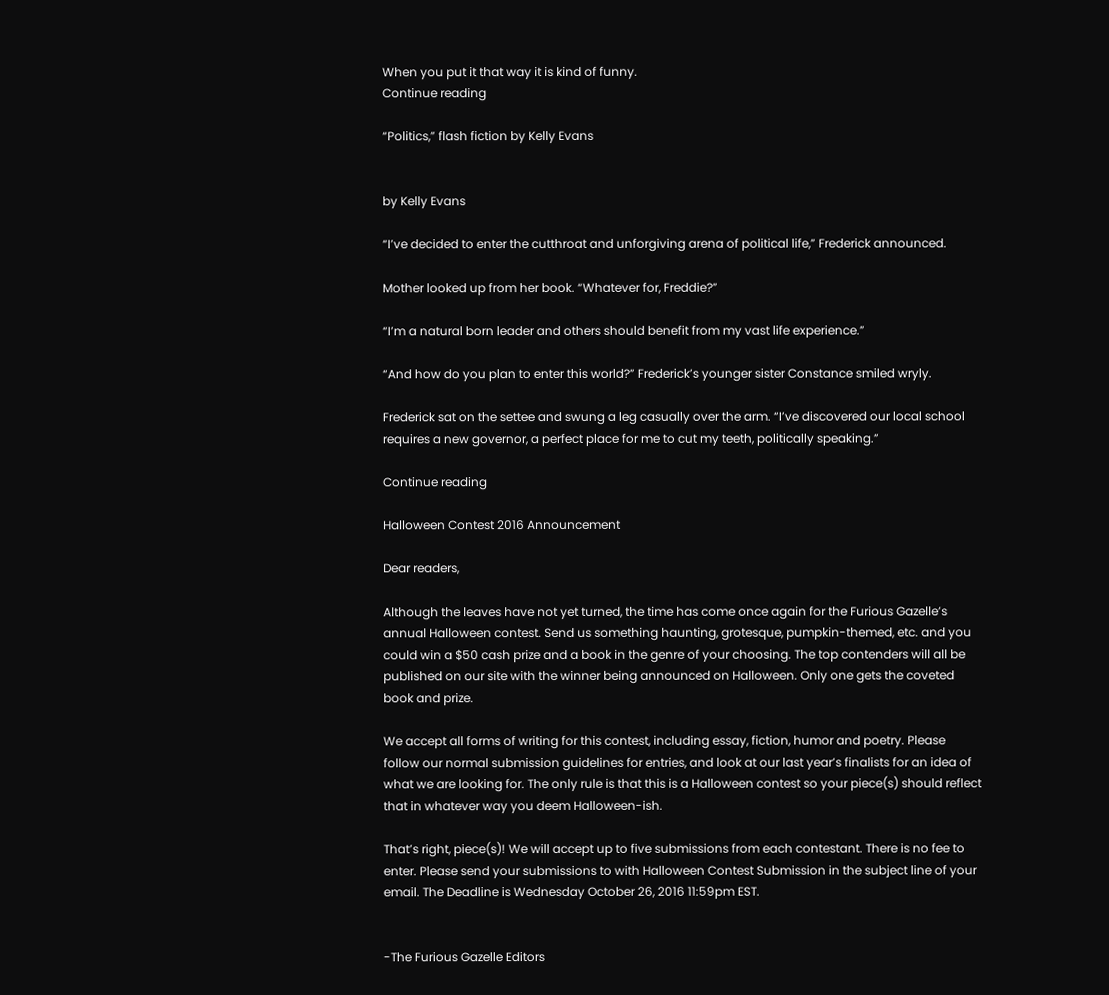When you put it that way it is kind of funny.
Continue reading

“Politics,” flash fiction by Kelly Evans


by Kelly Evans

“I’ve decided to enter the cutthroat and unforgiving arena of political life,” Frederick announced.

Mother looked up from her book. “Whatever for, Freddie?”

“I’m a natural born leader and others should benefit from my vast life experience.”

“And how do you plan to enter this world?” Frederick’s younger sister Constance smiled wryly.

Frederick sat on the settee and swung a leg casually over the arm. “I’ve discovered our local school requires a new governor, a perfect place for me to cut my teeth, politically speaking.”

Continue reading

Halloween Contest 2016 Announcement

Dear readers,

Although the leaves have not yet turned, the time has come once again for the Furious Gazelle’s annual Halloween contest. Send us something haunting, grotesque, pumpkin-themed, etc. and you could win a $50 cash prize and a book in the genre of your choosing. The top contenders will all be published on our site with the winner being announced on Halloween. Only one gets the coveted book and prize.

We accept all forms of writing for this contest, including essay, fiction, humor and poetry. Please follow our normal submission guidelines for entries, and look at our last year’s finalists for an idea of what we are looking for. The only rule is that this is a Halloween contest so your piece(s) should reflect that in whatever way you deem Halloween-ish.

That’s right, piece(s)! We will accept up to five submissions from each contestant. There is no fee to enter. Please send your submissions to with Halloween Contest Submission in the subject line of your email. The Deadline is Wednesday October 26, 2016 11:59pm EST.


-The Furious Gazelle Editors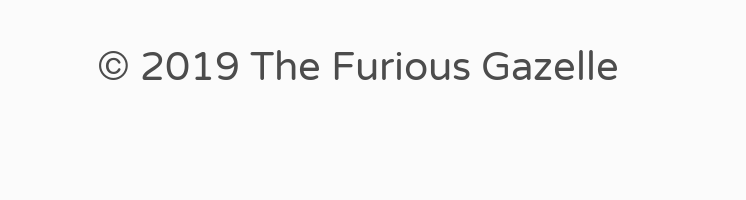© 2019 The Furious Gazelle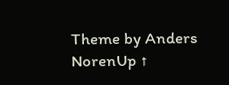Theme by Anders NorenUp ↑